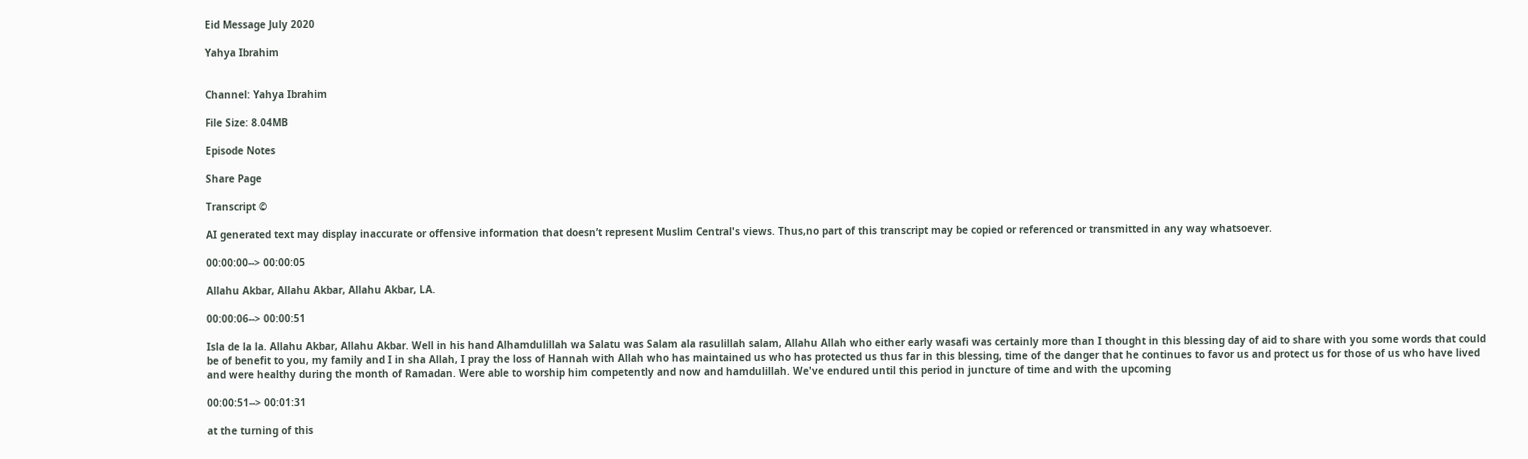Eid Message July 2020

Yahya Ibrahim


Channel: Yahya Ibrahim

File Size: 8.04MB

Episode Notes

Share Page

Transcript ©

AI generated text may display inaccurate or offensive information that doesn’t represent Muslim Central's views. Thus,no part of this transcript may be copied or referenced or transmitted in any way whatsoever.

00:00:00--> 00:00:05

Allahu Akbar, Allahu Akbar, Allahu Akbar, LA.

00:00:06--> 00:00:51

Isla de la la. Allahu Akbar, Allahu Akbar. Well in his hand Alhamdulillah wa Salatu was Salam ala rasulillah salam, Allahu Allah who either early wasafi was certainly more than I thought in this blessing day of aid to share with you some words that could be of benefit to you, my family and I in sha Allah, I pray the loss of Hannah with Allah who has maintained us who has protected us thus far in this blessing, time of the danger that he continues to favor us and protect us for those of us who have lived and were healthy during the month of Ramadan. Were able to worship him competently and now and hamdulillah. We've endured until this period in juncture of time and with the upcoming

00:00:51--> 00:01:31

at the turning of this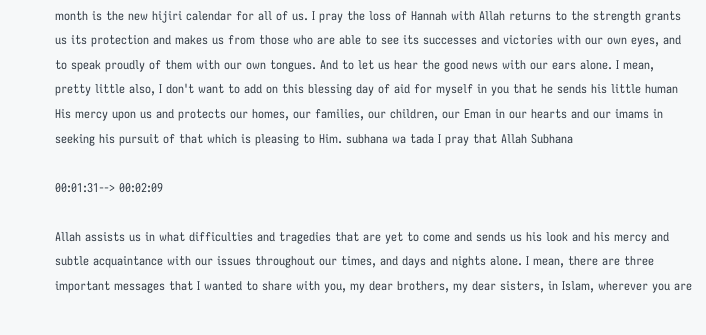month is the new hijiri calendar for all of us. I pray the loss of Hannah with Allah returns to the strength grants us its protection and makes us from those who are able to see its successes and victories with our own eyes, and to speak proudly of them with our own tongues. And to let us hear the good news with our ears alone. I mean, pretty little also, I don't want to add on this blessing day of aid for myself in you that he sends his little human His mercy upon us and protects our homes, our families, our children, our Eman in our hearts and our imams in seeking his pursuit of that which is pleasing to Him. subhana wa tada I pray that Allah Subhana

00:01:31--> 00:02:09

Allah assists us in what difficulties and tragedies that are yet to come and sends us his look and his mercy and subtle acquaintance with our issues throughout our times, and days and nights alone. I mean, there are three important messages that I wanted to share with you, my dear brothers, my dear sisters, in Islam, wherever you are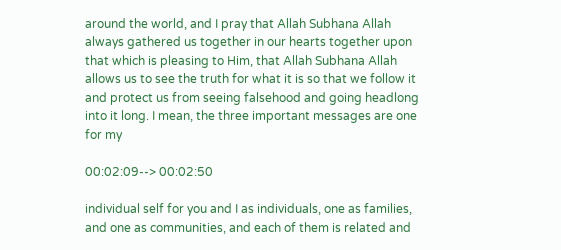around the world, and I pray that Allah Subhana Allah always gathered us together in our hearts together upon that which is pleasing to Him, that Allah Subhana Allah allows us to see the truth for what it is so that we follow it and protect us from seeing falsehood and going headlong into it long. I mean, the three important messages are one for my

00:02:09--> 00:02:50

individual self for you and I as individuals, one as families, and one as communities, and each of them is related and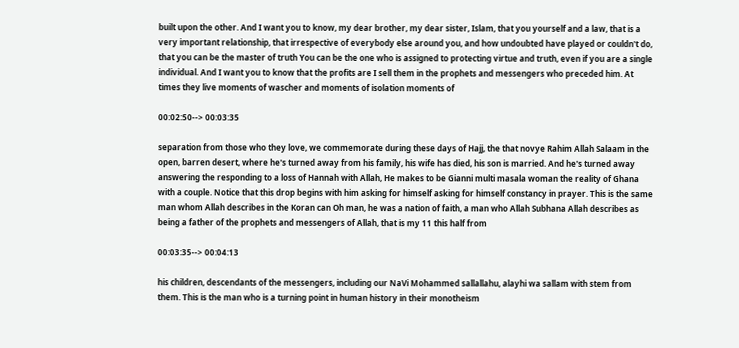built upon the other. And I want you to know, my dear brother, my dear sister, Islam, that you yourself and a law, that is a very important relationship, that irrespective of everybody else around you, and how undoubted have played or couldn't do, that you can be the master of truth You can be the one who is assigned to protecting virtue and truth, even if you are a single individual. And I want you to know that the profits are I sell them in the prophets and messengers who preceded him. At times they live moments of wascher and moments of isolation moments of

00:02:50--> 00:03:35

separation from those who they love, we commemorate during these days of Hajj, the that novye Rahim Allah Salaam in the open, barren desert, where he's turned away from his family, his wife has died, his son is married. And he's turned away answering the responding to a loss of Hannah with Allah, He makes to be Gianni multi masala woman the reality of Ghana with a couple. Notice that this drop begins with him asking for himself asking for himself constancy in prayer. This is the same man whom Allah describes in the Koran can Oh man, he was a nation of faith, a man who Allah Subhana Allah describes as being a father of the prophets and messengers of Allah, that is my 11 this half from

00:03:35--> 00:04:13

his children, descendants of the messengers, including our NaVi Mohammed sallallahu, alayhi wa sallam with stem from them. This is the man who is a turning point in human history in their monotheism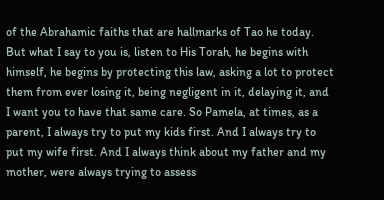of the Abrahamic faiths that are hallmarks of Tao he today. But what I say to you is, listen to His Torah, he begins with himself, he begins by protecting this law, asking a lot to protect them from ever losing it, being negligent in it, delaying it, and I want you to have that same care. So Pamela, at times, as a parent, I always try to put my kids first. And I always try to put my wife first. And I always think about my father and my mother, were always trying to assess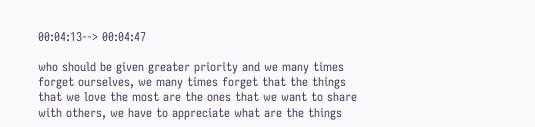00:04:13--> 00:04:47

who should be given greater priority and we many times forget ourselves, we many times forget that the things that we love the most are the ones that we want to share with others, we have to appreciate what are the things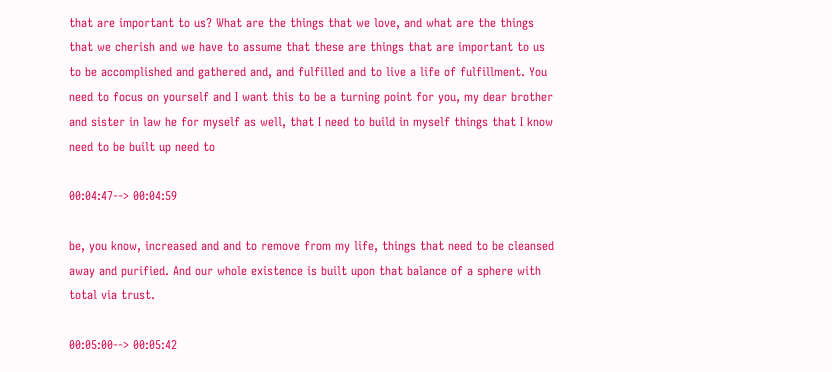that are important to us? What are the things that we love, and what are the things that we cherish and we have to assume that these are things that are important to us to be accomplished and gathered and, and fulfilled and to live a life of fulfillment. You need to focus on yourself and I want this to be a turning point for you, my dear brother and sister in law he for myself as well, that I need to build in myself things that I know need to be built up need to

00:04:47--> 00:04:59

be, you know, increased and and to remove from my life, things that need to be cleansed away and purified. And our whole existence is built upon that balance of a sphere with total via trust.

00:05:00--> 00:05:42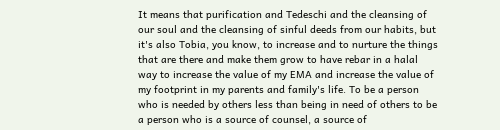It means that purification and Tedeschi and the cleansing of our soul and the cleansing of sinful deeds from our habits, but it's also Tobia, you know, to increase and to nurture the things that are there and make them grow to have rebar in a halal way to increase the value of my EMA and increase the value of my footprint in my parents and family's life. To be a person who is needed by others less than being in need of others to be a person who is a source of counsel, a source of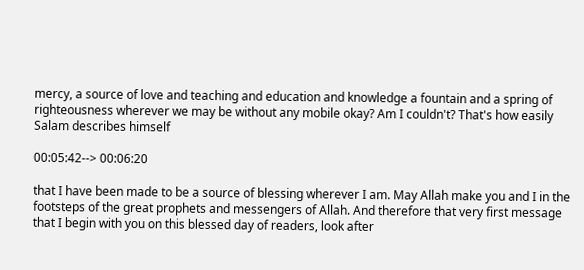mercy, a source of love and teaching and education and knowledge a fountain and a spring of righteousness wherever we may be without any mobile okay? Am I couldn't? That's how easily Salam describes himself

00:05:42--> 00:06:20

that I have been made to be a source of blessing wherever I am. May Allah make you and I in the footsteps of the great prophets and messengers of Allah. And therefore that very first message that I begin with you on this blessed day of readers, look after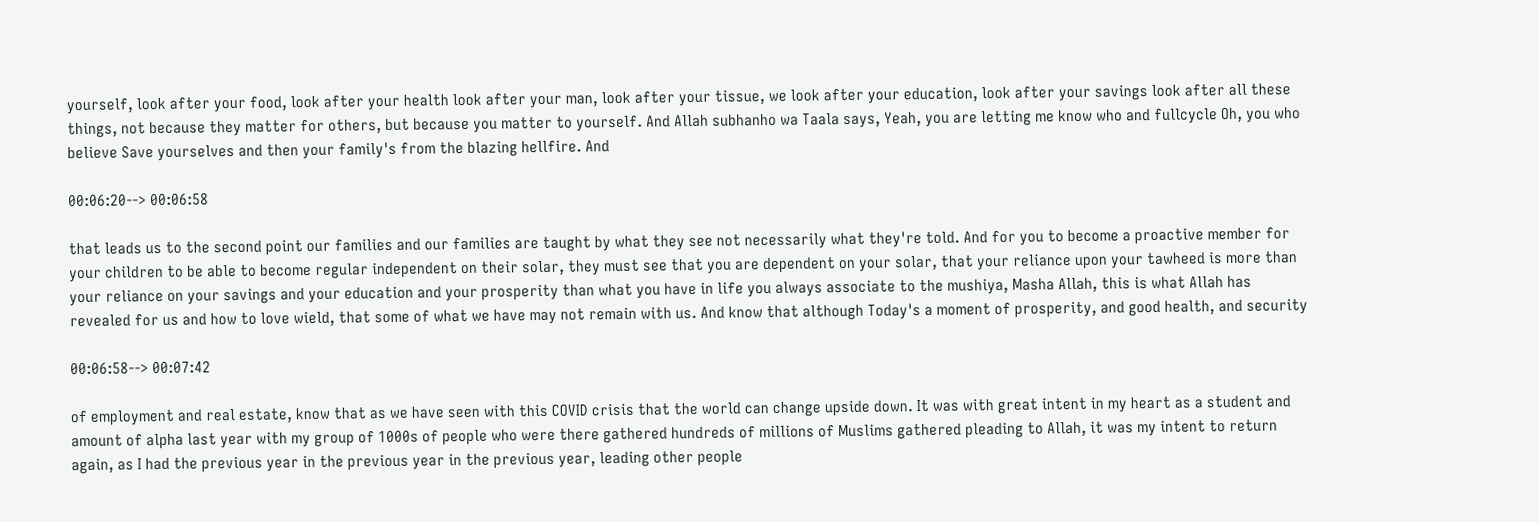yourself, look after your food, look after your health look after your man, look after your tissue, we look after your education, look after your savings look after all these things, not because they matter for others, but because you matter to yourself. And Allah subhanho wa Taala says, Yeah, you are letting me know who and fullcycle Oh, you who believe Save yourselves and then your family's from the blazing hellfire. And

00:06:20--> 00:06:58

that leads us to the second point our families and our families are taught by what they see not necessarily what they're told. And for you to become a proactive member for your children to be able to become regular independent on their solar, they must see that you are dependent on your solar, that your reliance upon your tawheed is more than your reliance on your savings and your education and your prosperity than what you have in life you always associate to the mushiya, Masha Allah, this is what Allah has revealed for us and how to love wield, that some of what we have may not remain with us. And know that although Today's a moment of prosperity, and good health, and security

00:06:58--> 00:07:42

of employment and real estate, know that as we have seen with this COVID crisis that the world can change upside down. It was with great intent in my heart as a student and amount of alpha last year with my group of 1000s of people who were there gathered hundreds of millions of Muslims gathered pleading to Allah, it was my intent to return again, as I had the previous year in the previous year in the previous year, leading other people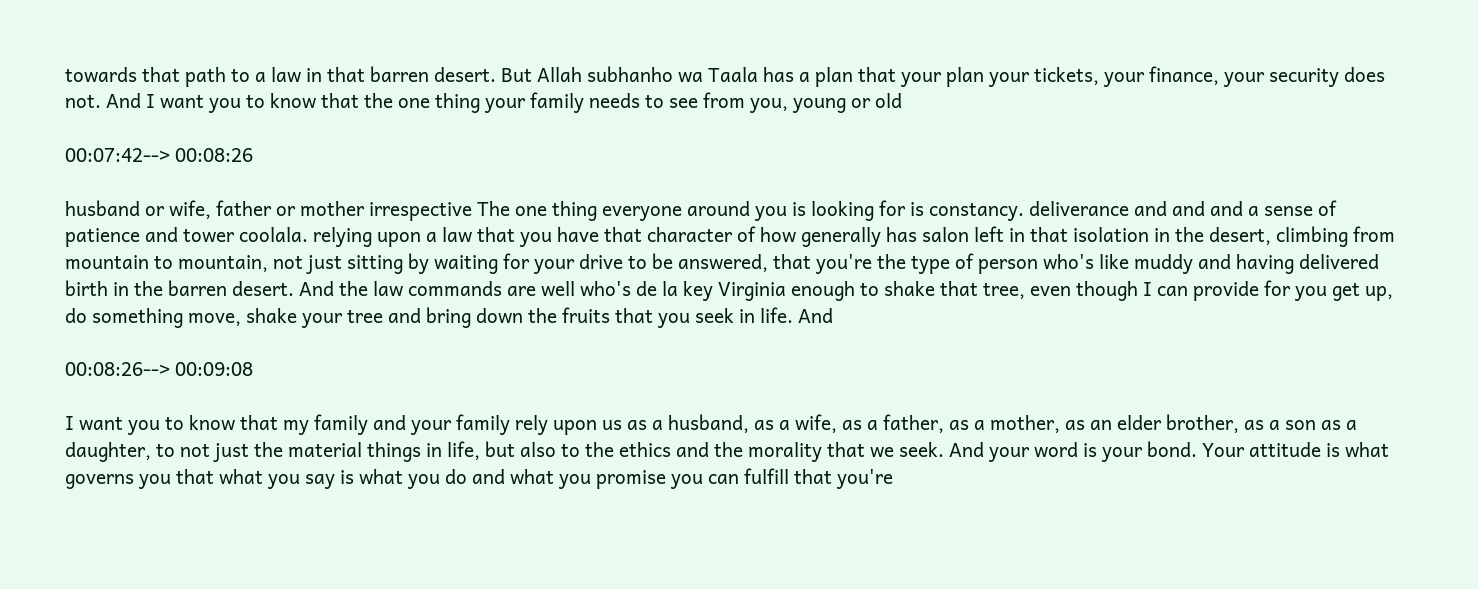towards that path to a law in that barren desert. But Allah subhanho wa Taala has a plan that your plan your tickets, your finance, your security does not. And I want you to know that the one thing your family needs to see from you, young or old

00:07:42--> 00:08:26

husband or wife, father or mother irrespective The one thing everyone around you is looking for is constancy. deliverance and and and a sense of patience and tower coolala. relying upon a law that you have that character of how generally has salon left in that isolation in the desert, climbing from mountain to mountain, not just sitting by waiting for your drive to be answered, that you're the type of person who's like muddy and having delivered birth in the barren desert. And the law commands are well who's de la key Virginia enough to shake that tree, even though I can provide for you get up, do something move, shake your tree and bring down the fruits that you seek in life. And

00:08:26--> 00:09:08

I want you to know that my family and your family rely upon us as a husband, as a wife, as a father, as a mother, as an elder brother, as a son as a daughter, to not just the material things in life, but also to the ethics and the morality that we seek. And your word is your bond. Your attitude is what governs you that what you say is what you do and what you promise you can fulfill that you're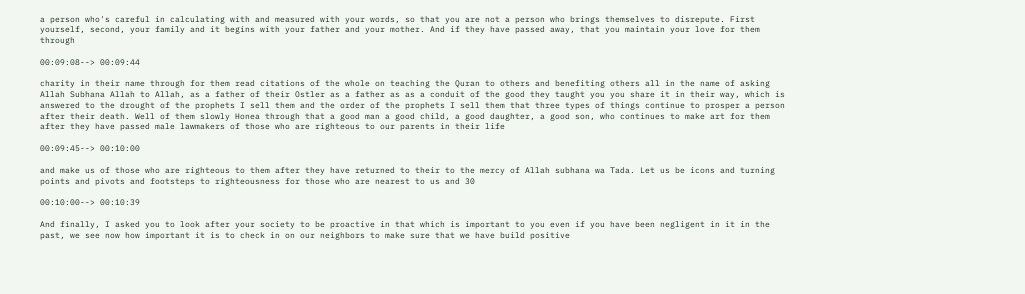a person who's careful in calculating with and measured with your words, so that you are not a person who brings themselves to disrepute. First yourself, second, your family and it begins with your father and your mother. And if they have passed away, that you maintain your love for them through

00:09:08--> 00:09:44

charity in their name through for them read citations of the whole on teaching the Quran to others and benefiting others all in the name of asking Allah Subhana Allah to Allah, as a father of their Ostler as a father as as a conduit of the good they taught you you share it in their way, which is answered to the drought of the prophets I sell them and the order of the prophets I sell them that three types of things continue to prosper a person after their death. Well of them slowly Honea through that a good man a good child, a good daughter, a good son, who continues to make art for them after they have passed male lawmakers of those who are righteous to our parents in their life

00:09:45--> 00:10:00

and make us of those who are righteous to them after they have returned to their to the mercy of Allah subhana wa Tada. Let us be icons and turning points and pivots and footsteps to righteousness for those who are nearest to us and 30

00:10:00--> 00:10:39

And finally, I asked you to look after your society to be proactive in that which is important to you even if you have been negligent in it in the past, we see now how important it is to check in on our neighbors to make sure that we have build positive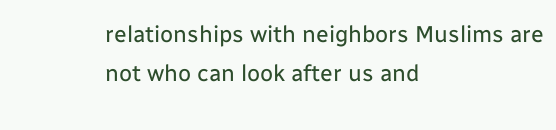relationships with neighbors Muslims are not who can look after us and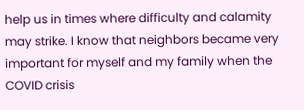help us in times where difficulty and calamity may strike. I know that neighbors became very important for myself and my family when the COVID crisis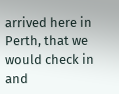arrived here in Perth, that we would check in and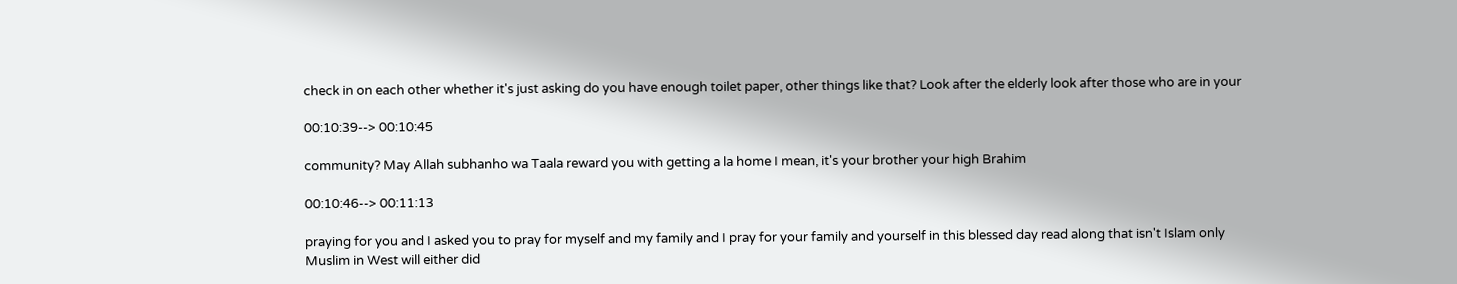check in on each other whether it's just asking do you have enough toilet paper, other things like that? Look after the elderly look after those who are in your

00:10:39--> 00:10:45

community? May Allah subhanho wa Taala reward you with getting a la home I mean, it's your brother your high Brahim

00:10:46--> 00:11:13

praying for you and I asked you to pray for myself and my family and I pray for your family and yourself in this blessed day read along that isn't Islam only Muslim in West will either did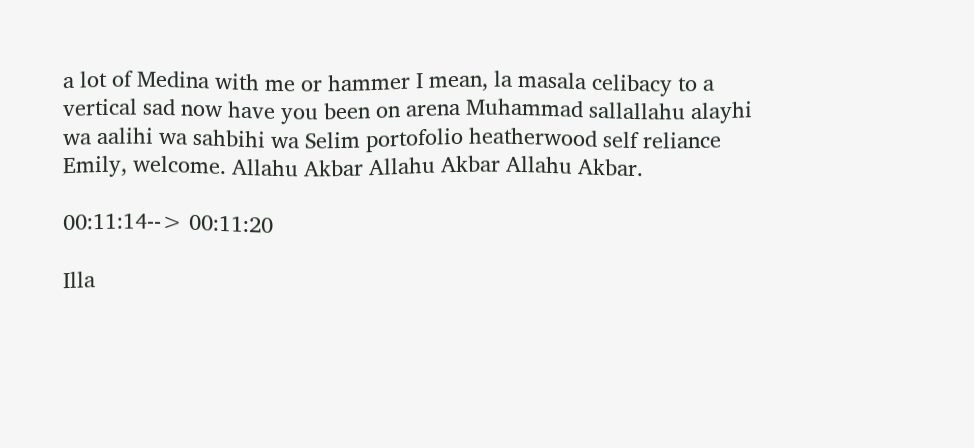a lot of Medina with me or hammer I mean, la masala celibacy to a vertical sad now have you been on arena Muhammad sallallahu alayhi wa aalihi wa sahbihi wa Selim portofolio heatherwood self reliance Emily, welcome. Allahu Akbar Allahu Akbar Allahu Akbar.

00:11:14--> 00:11:20

Illa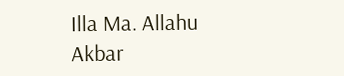Illa Ma. Allahu Akbar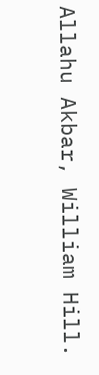Allahu Akbar, William Hill.